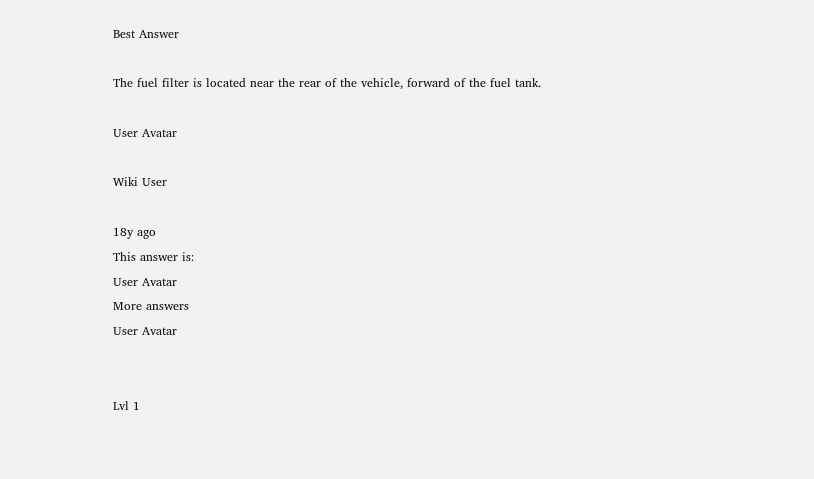Best Answer

The fuel filter is located near the rear of the vehicle, forward of the fuel tank.

User Avatar

Wiki User

18y ago
This answer is:
User Avatar
More answers
User Avatar


Lvl 1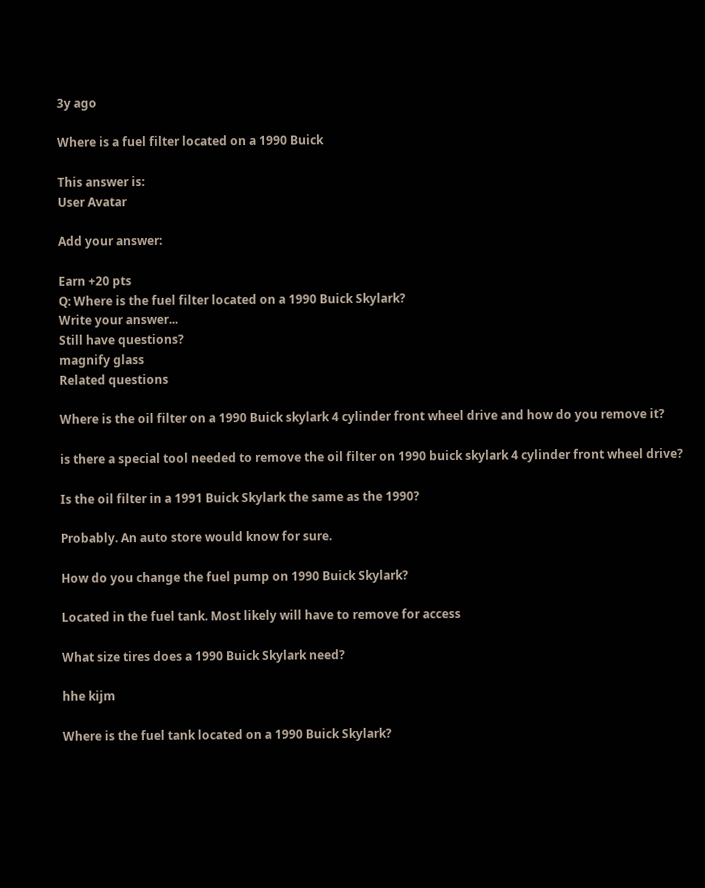3y ago

Where is a fuel filter located on a 1990 Buick

This answer is:
User Avatar

Add your answer:

Earn +20 pts
Q: Where is the fuel filter located on a 1990 Buick Skylark?
Write your answer...
Still have questions?
magnify glass
Related questions

Where is the oil filter on a 1990 Buick skylark 4 cylinder front wheel drive and how do you remove it?

is there a special tool needed to remove the oil filter on 1990 buick skylark 4 cylinder front wheel drive?

Is the oil filter in a 1991 Buick Skylark the same as the 1990?

Probably. An auto store would know for sure.

How do you change the fuel pump on 1990 Buick Skylark?

Located in the fuel tank. Most likely will have to remove for access

What size tires does a 1990 Buick Skylark need?

hhe kijm

Where is the fuel tank located on a 1990 Buick Skylark?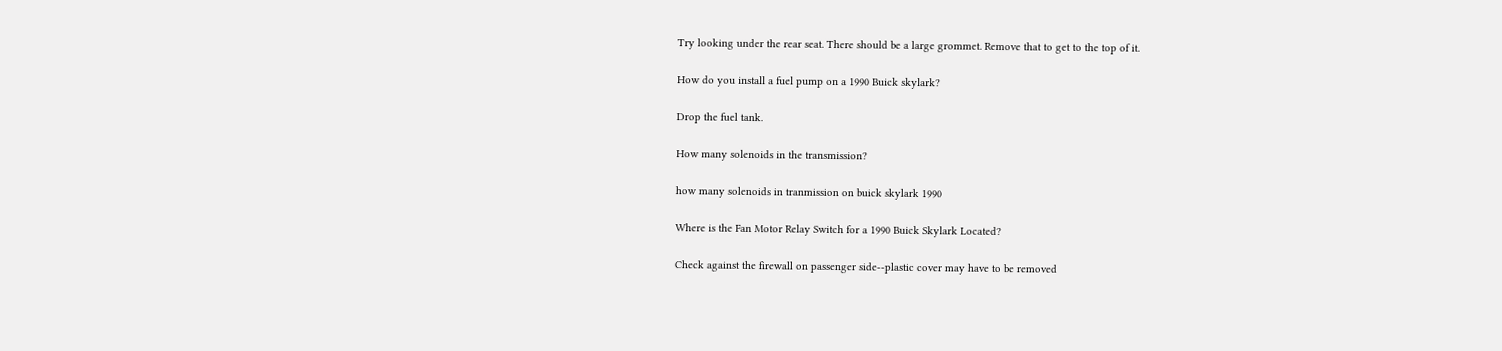Try looking under the rear seat. There should be a large grommet. Remove that to get to the top of it.

How do you install a fuel pump on a 1990 Buick skylark?

Drop the fuel tank.

How many solenoids in the transmission?

how many solenoids in tranmission on buick skylark 1990

Where is the Fan Motor Relay Switch for a 1990 Buick Skylark Located?

Check against the firewall on passenger side--plastic cover may have to be removed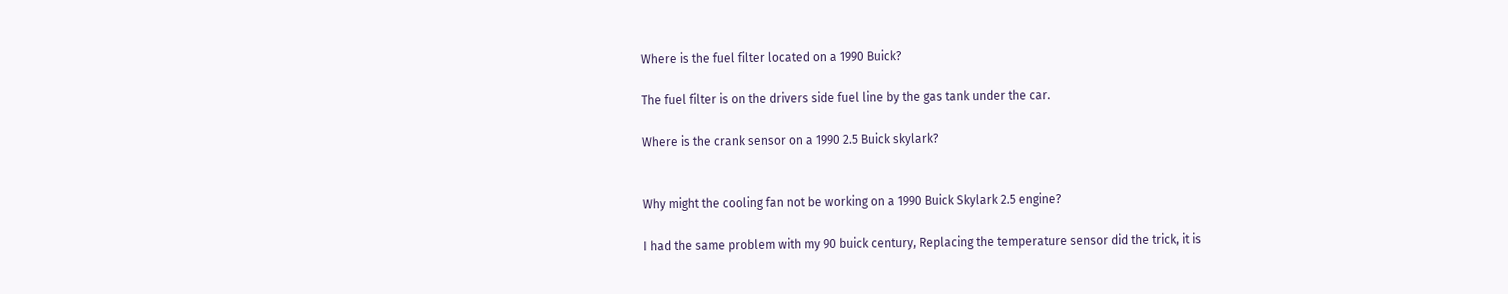Where is the fuel filter located on a 1990 Buick?

The fuel filter is on the drivers side fuel line by the gas tank under the car.

Where is the crank sensor on a 1990 2.5 Buick skylark?


Why might the cooling fan not be working on a 1990 Buick Skylark 2.5 engine?

I had the same problem with my 90 buick century, Replacing the temperature sensor did the trick, it is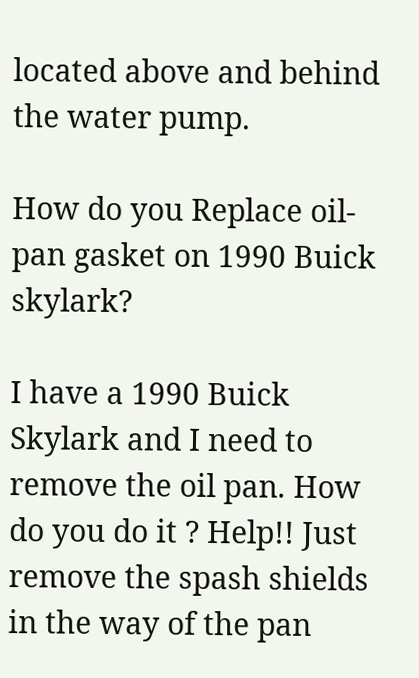located above and behind the water pump.

How do you Replace oil-pan gasket on 1990 Buick skylark?

I have a 1990 Buick Skylark and I need to remove the oil pan. How do you do it ? Help!! Just remove the spash shields in the way of the pan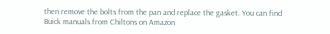then remove the bolts from the pan and replace the gasket. You can find Buick manuals from Chiltons on Amazon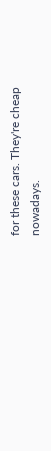for these cars. They're cheap nowadays.